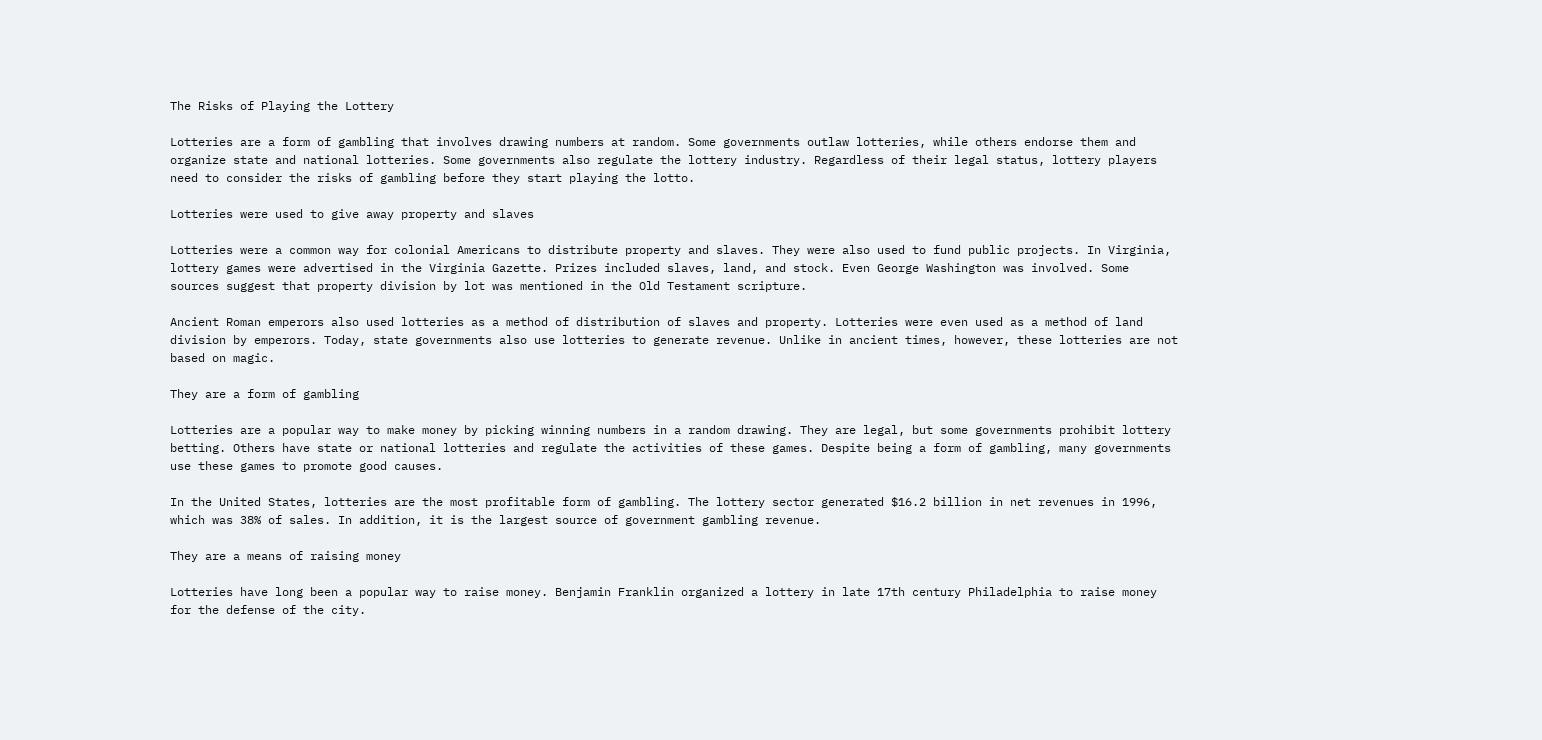The Risks of Playing the Lottery

Lotteries are a form of gambling that involves drawing numbers at random. Some governments outlaw lotteries, while others endorse them and organize state and national lotteries. Some governments also regulate the lottery industry. Regardless of their legal status, lottery players need to consider the risks of gambling before they start playing the lotto.

Lotteries were used to give away property and slaves

Lotteries were a common way for colonial Americans to distribute property and slaves. They were also used to fund public projects. In Virginia, lottery games were advertised in the Virginia Gazette. Prizes included slaves, land, and stock. Even George Washington was involved. Some sources suggest that property division by lot was mentioned in the Old Testament scripture.

Ancient Roman emperors also used lotteries as a method of distribution of slaves and property. Lotteries were even used as a method of land division by emperors. Today, state governments also use lotteries to generate revenue. Unlike in ancient times, however, these lotteries are not based on magic.

They are a form of gambling

Lotteries are a popular way to make money by picking winning numbers in a random drawing. They are legal, but some governments prohibit lottery betting. Others have state or national lotteries and regulate the activities of these games. Despite being a form of gambling, many governments use these games to promote good causes.

In the United States, lotteries are the most profitable form of gambling. The lottery sector generated $16.2 billion in net revenues in 1996, which was 38% of sales. In addition, it is the largest source of government gambling revenue.

They are a means of raising money

Lotteries have long been a popular way to raise money. Benjamin Franklin organized a lottery in late 17th century Philadelphia to raise money for the defense of the city.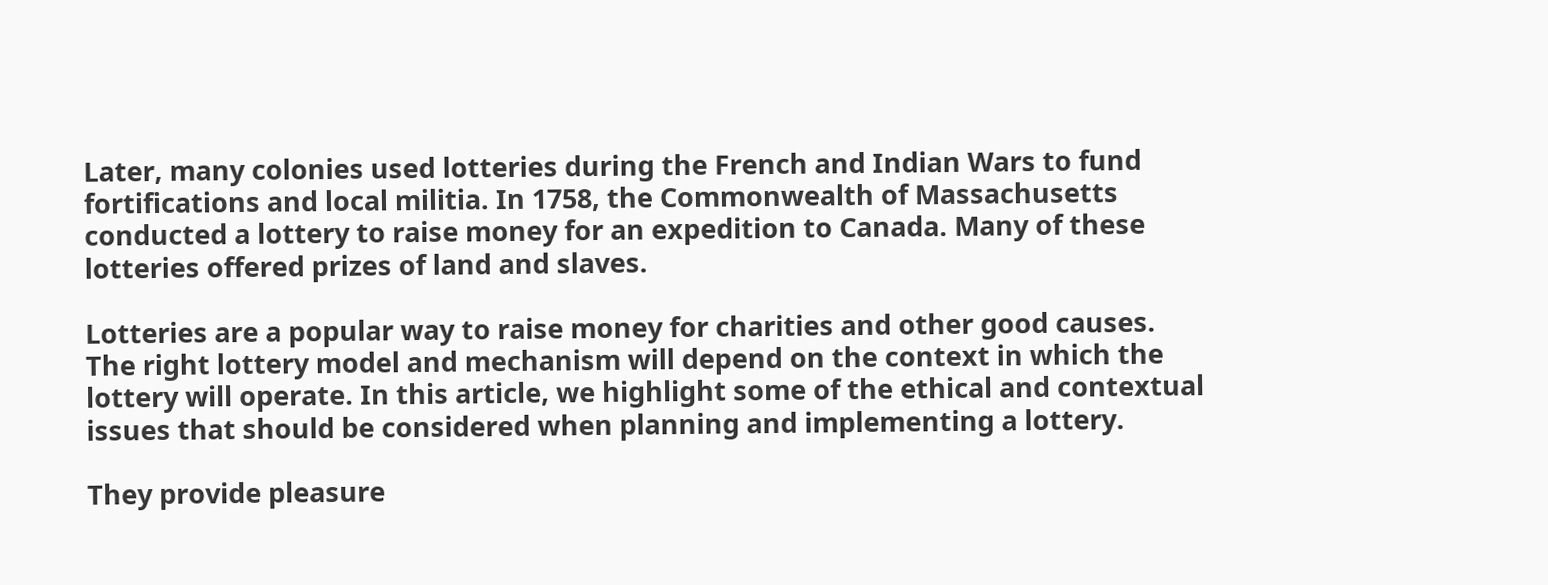Later, many colonies used lotteries during the French and Indian Wars to fund fortifications and local militia. In 1758, the Commonwealth of Massachusetts conducted a lottery to raise money for an expedition to Canada. Many of these lotteries offered prizes of land and slaves.

Lotteries are a popular way to raise money for charities and other good causes. The right lottery model and mechanism will depend on the context in which the lottery will operate. In this article, we highlight some of the ethical and contextual issues that should be considered when planning and implementing a lottery.

They provide pleasure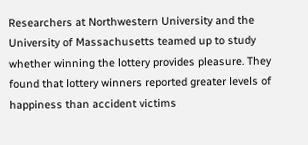Researchers at Northwestern University and the University of Massachusetts teamed up to study whether winning the lottery provides pleasure. They found that lottery winners reported greater levels of happiness than accident victims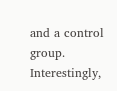and a control group. Interestingly,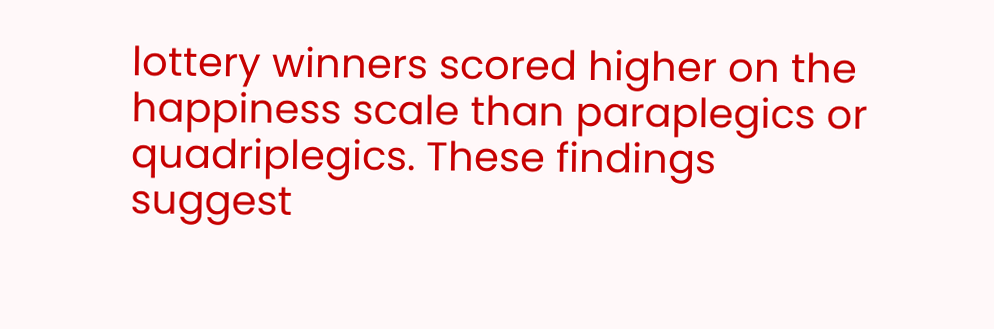lottery winners scored higher on the happiness scale than paraplegics or quadriplegics. These findings suggest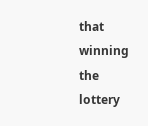that winning the lottery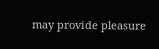may provide pleasure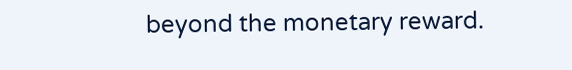beyond the monetary reward.